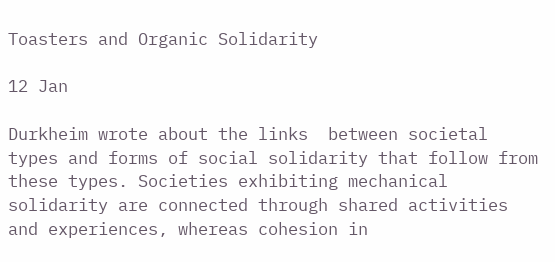Toasters and Organic Solidarity

12 Jan

Durkheim wrote about the links  between societal types and forms of social solidarity that follow from these types. Societies exhibiting mechanical solidarity are connected through shared activities and experiences, whereas cohesion in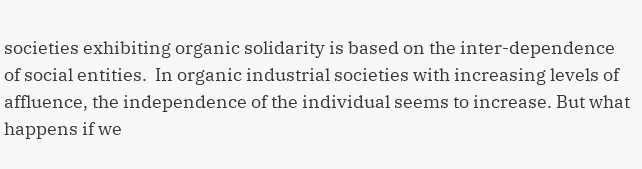societies exhibiting organic solidarity is based on the inter-dependence of social entities.  In organic industrial societies with increasing levels of affluence, the independence of the individual seems to increase. But what happens if we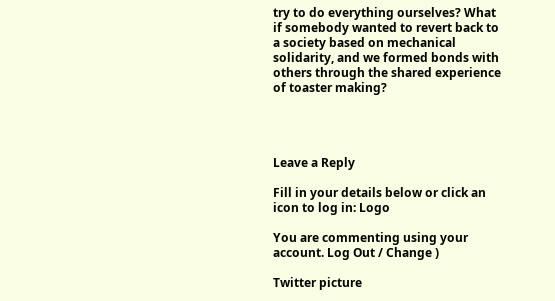try to do everything ourselves? What if somebody wanted to revert back to a society based on mechanical solidarity, and we formed bonds with others through the shared experience of toaster making?




Leave a Reply

Fill in your details below or click an icon to log in: Logo

You are commenting using your account. Log Out / Change )

Twitter picture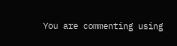You are commenting using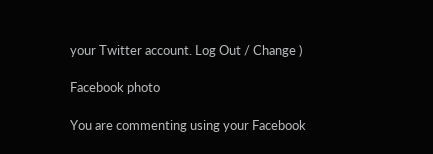your Twitter account. Log Out / Change )

Facebook photo

You are commenting using your Facebook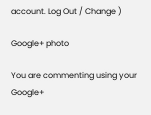account. Log Out / Change )

Google+ photo

You are commenting using your Google+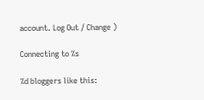account. Log Out / Change )

Connecting to %s

%d bloggers like this: